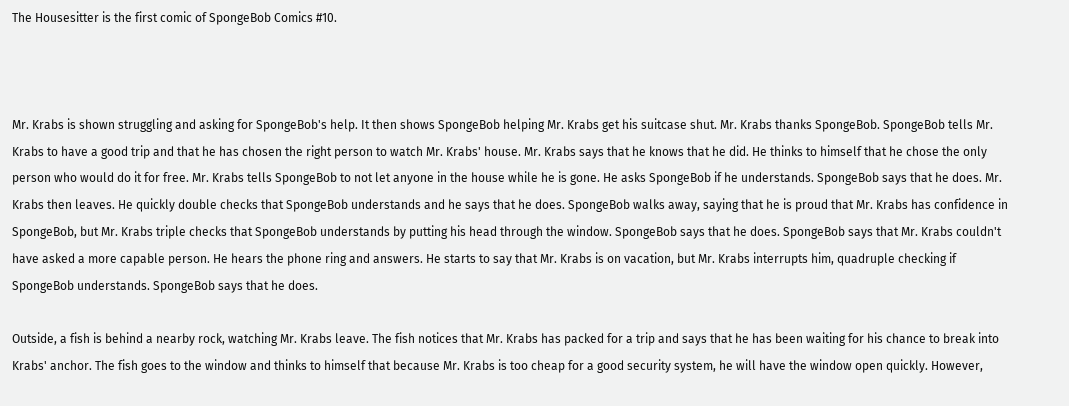The Housesitter is the first comic of SpongeBob Comics #10.



Mr. Krabs is shown struggling and asking for SpongeBob's help. It then shows SpongeBob helping Mr. Krabs get his suitcase shut. Mr. Krabs thanks SpongeBob. SpongeBob tells Mr. Krabs to have a good trip and that he has chosen the right person to watch Mr. Krabs' house. Mr. Krabs says that he knows that he did. He thinks to himself that he chose the only person who would do it for free. Mr. Krabs tells SpongeBob to not let anyone in the house while he is gone. He asks SpongeBob if he understands. SpongeBob says that he does. Mr. Krabs then leaves. He quickly double checks that SpongeBob understands and he says that he does. SpongeBob walks away, saying that he is proud that Mr. Krabs has confidence in SpongeBob, but Mr. Krabs triple checks that SpongeBob understands by putting his head through the window. SpongeBob says that he does. SpongeBob says that Mr. Krabs couldn't have asked a more capable person. He hears the phone ring and answers. He starts to say that Mr. Krabs is on vacation, but Mr. Krabs interrupts him, quadruple checking if SpongeBob understands. SpongeBob says that he does.

Outside, a fish is behind a nearby rock, watching Mr. Krabs leave. The fish notices that Mr. Krabs has packed for a trip and says that he has been waiting for his chance to break into Krabs' anchor. The fish goes to the window and thinks to himself that because Mr. Krabs is too cheap for a good security system, he will have the window open quickly. However,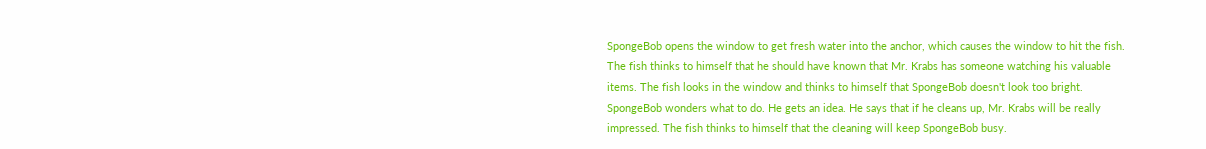SpongeBob opens the window to get fresh water into the anchor, which causes the window to hit the fish. The fish thinks to himself that he should have known that Mr. Krabs has someone watching his valuable items. The fish looks in the window and thinks to himself that SpongeBob doesn't look too bright. SpongeBob wonders what to do. He gets an idea. He says that if he cleans up, Mr. Krabs will be really impressed. The fish thinks to himself that the cleaning will keep SpongeBob busy.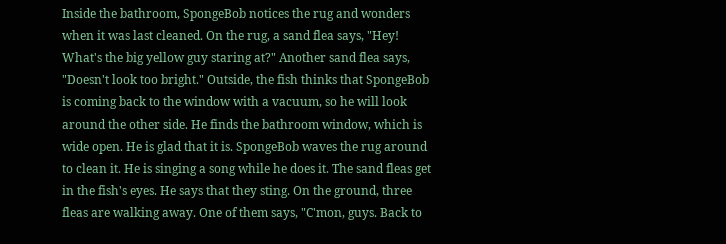Inside the bathroom, SpongeBob notices the rug and wonders when it was last cleaned. On the rug, a sand flea says, "Hey! What's the big yellow guy staring at?" Another sand flea says, "Doesn't look too bright." Outside, the fish thinks that SpongeBob is coming back to the window with a vacuum, so he will look around the other side. He finds the bathroom window, which is wide open. He is glad that it is. SpongeBob waves the rug around to clean it. He is singing a song while he does it. The sand fleas get in the fish's eyes. He says that they sting. On the ground, three fleas are walking away. One of them says, "C'mon, guys. Back to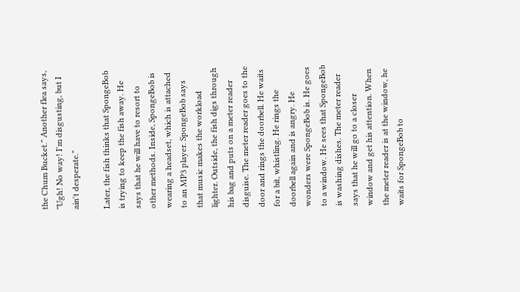the Chum Bucket." Another flea says, "Ugh! No way! I'm disgusting, but I ain't desperate."

Later, the fish thinks that SpongeBob is trying to keep the fish away. He says that he will have to resort to other methods. Inside, SpongeBob is wearing a headset, which is attached to an MP3 player. SpongeBob says that music makes the workload lighter. Outside, the fish digs through his bag and puts on a meter reader disguise. The meter reader goes to the door and rings the doorbell. He waits for a bit, whistling. He rings the doorbell again and is angry. He wonders were SpongeBob is. He goes to a window. He sees that SpongeBob is washing dishes. The meter reader says that he will go to a closer window and get his attention. When the meter reader is at the window, he waits for SpongeBob to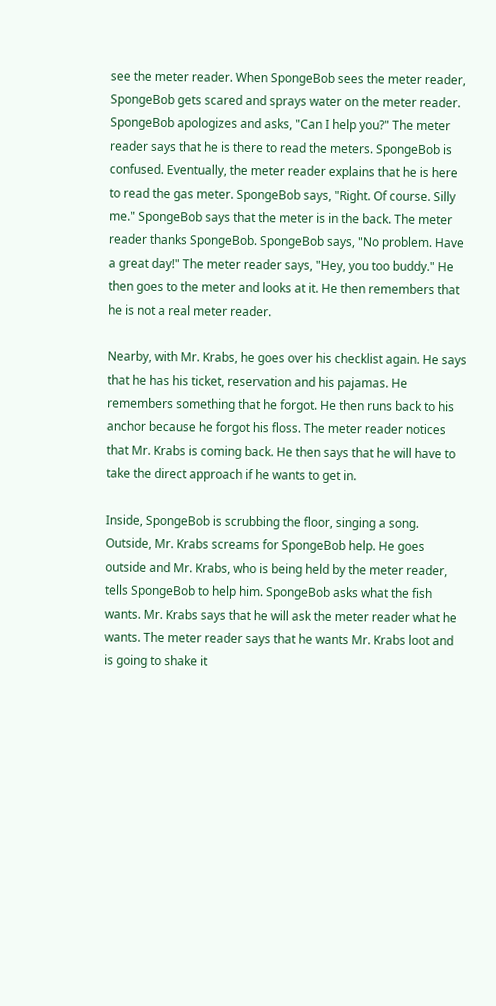see the meter reader. When SpongeBob sees the meter reader, SpongeBob gets scared and sprays water on the meter reader. SpongeBob apologizes and asks, "Can I help you?" The meter reader says that he is there to read the meters. SpongeBob is confused. Eventually, the meter reader explains that he is here to read the gas meter. SpongeBob says, "Right. Of course. Silly me." SpongeBob says that the meter is in the back. The meter reader thanks SpongeBob. SpongeBob says, "No problem. Have a great day!" The meter reader says, "Hey, you too buddy." He then goes to the meter and looks at it. He then remembers that he is not a real meter reader.

Nearby, with Mr. Krabs, he goes over his checklist again. He says that he has his ticket, reservation and his pajamas. He remembers something that he forgot. He then runs back to his anchor because he forgot his floss. The meter reader notices that Mr. Krabs is coming back. He then says that he will have to take the direct approach if he wants to get in.

Inside, SpongeBob is scrubbing the floor, singing a song. Outside, Mr. Krabs screams for SpongeBob help. He goes outside and Mr. Krabs, who is being held by the meter reader, tells SpongeBob to help him. SpongeBob asks what the fish wants. Mr. Krabs says that he will ask the meter reader what he wants. The meter reader says that he wants Mr. Krabs loot and is going to shake it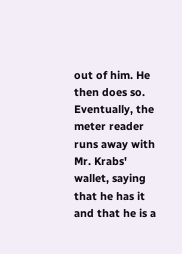out of him. He then does so. Eventually, the meter reader runs away with Mr. Krabs' wallet, saying that he has it and that he is a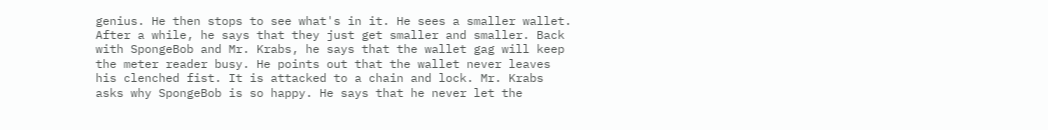genius. He then stops to see what's in it. He sees a smaller wallet. After a while, he says that they just get smaller and smaller. Back with SpongeBob and Mr. Krabs, he says that the wallet gag will keep the meter reader busy. He points out that the wallet never leaves his clenched fist. It is attacked to a chain and lock. Mr. Krabs asks why SpongeBob is so happy. He says that he never let the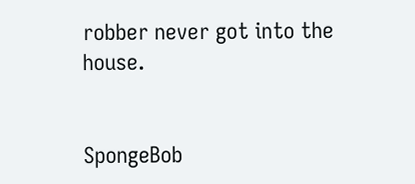robber never got into the house.


SpongeBob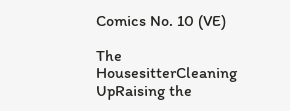Comics No. 10 (VE)

The HousesitterCleaning UpRaising the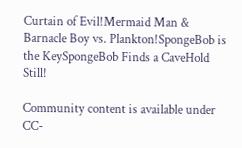Curtain of Evil!Mermaid Man & Barnacle Boy vs. Plankton!SpongeBob is the KeySpongeBob Finds a CaveHold Still!

Community content is available under CC-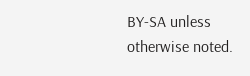BY-SA unless otherwise noted.